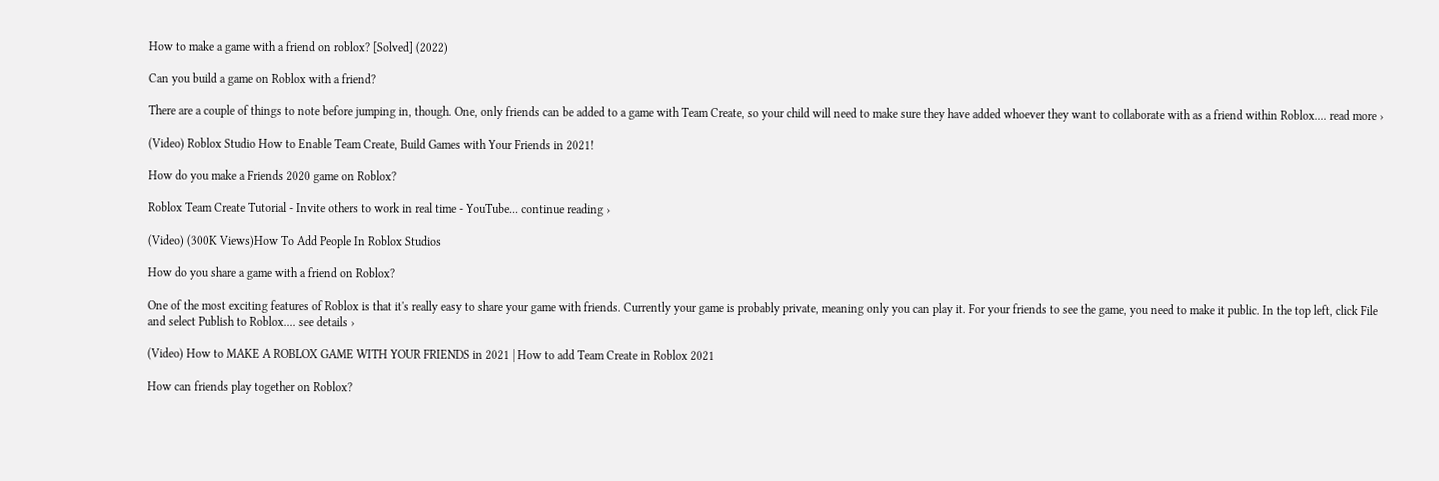How to make a game with a friend on roblox? [Solved] (2022)

Can you build a game on Roblox with a friend?

There are a couple of things to note before jumping in, though. One, only friends can be added to a game with Team Create, so your child will need to make sure they have added whoever they want to collaborate with as a friend within Roblox.... read more ›

(Video) Roblox Studio How to Enable Team Create, Build Games with Your Friends in 2021!

How do you make a Friends 2020 game on Roblox?

Roblox Team Create Tutorial - Invite others to work in real time - YouTube... continue reading ›

(Video) (300K Views)How To Add People In Roblox Studios

How do you share a game with a friend on Roblox?

One of the most exciting features of Roblox is that it's really easy to share your game with friends. Currently your game is probably private, meaning only you can play it. For your friends to see the game, you need to make it public. In the top left, click File and select Publish to Roblox.... see details ›

(Video) How to MAKE A ROBLOX GAME WITH YOUR FRIENDS in 2021 | How to add Team Create in Roblox 2021

How can friends play together on Roblox?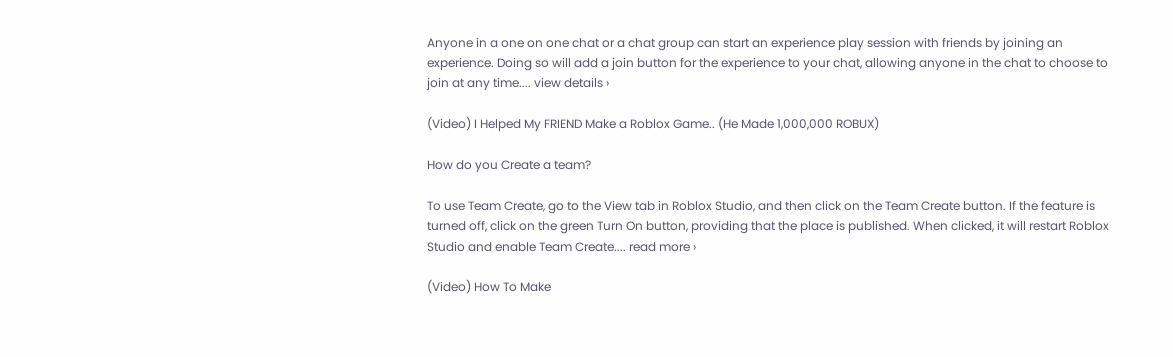Anyone in a one on one chat or a chat group can start an experience play session with friends by joining an experience. Doing so will add a join button for the experience to your chat, allowing anyone in the chat to choose to join at any time.... view details ›

(Video) I Helped My FRIEND Make a Roblox Game.. (He Made 1,000,000 ROBUX)

How do you Create a team?

To use Team Create, go to the View tab in Roblox Studio, and then click on the Team Create button. If the feature is turned off, click on the green Turn On button, providing that the place is published. When clicked, it will restart Roblox Studio and enable Team Create.... read more ›

(Video) How To Make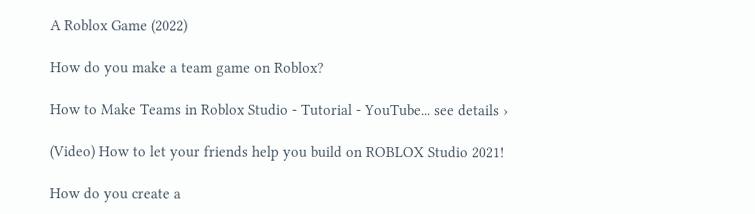A Roblox Game (2022)

How do you make a team game on Roblox?

How to Make Teams in Roblox Studio - Tutorial - YouTube... see details ›

(Video) How to let your friends help you build on ROBLOX Studio 2021!

How do you create a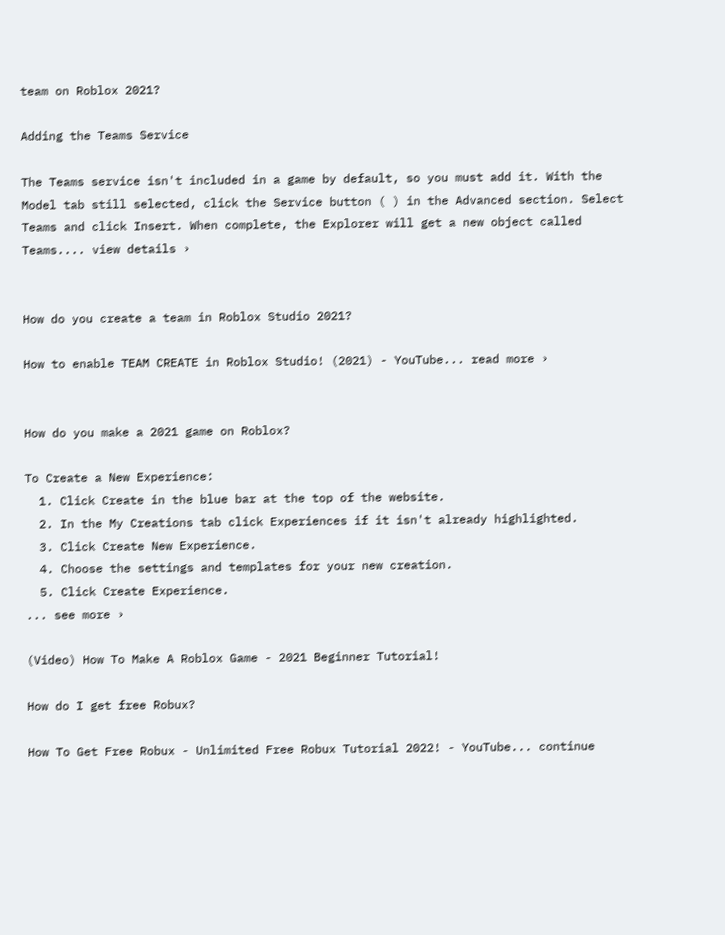team on Roblox 2021?

Adding the Teams Service

The Teams service isn't included in a game by default, so you must add it. With the Model tab still selected, click the Service button ( ) in the Advanced section. Select Teams and click Insert. When complete, the Explorer will get a new object called Teams.... view details ›


How do you create a team in Roblox Studio 2021?

How to enable TEAM CREATE in Roblox Studio! (2021) - YouTube... read more ›


How do you make a 2021 game on Roblox?

To Create a New Experience:
  1. Click Create in the blue bar at the top of the website.
  2. In the My Creations tab click Experiences if it isn't already highlighted.
  3. Click Create New Experience.
  4. Choose the settings and templates for your new creation.
  5. Click Create Experience.
... see more ›

(Video) How To Make A Roblox Game - 2021 Beginner Tutorial!

How do I get free Robux?

How To Get Free Robux - Unlimited Free Robux Tutorial 2022! - YouTube... continue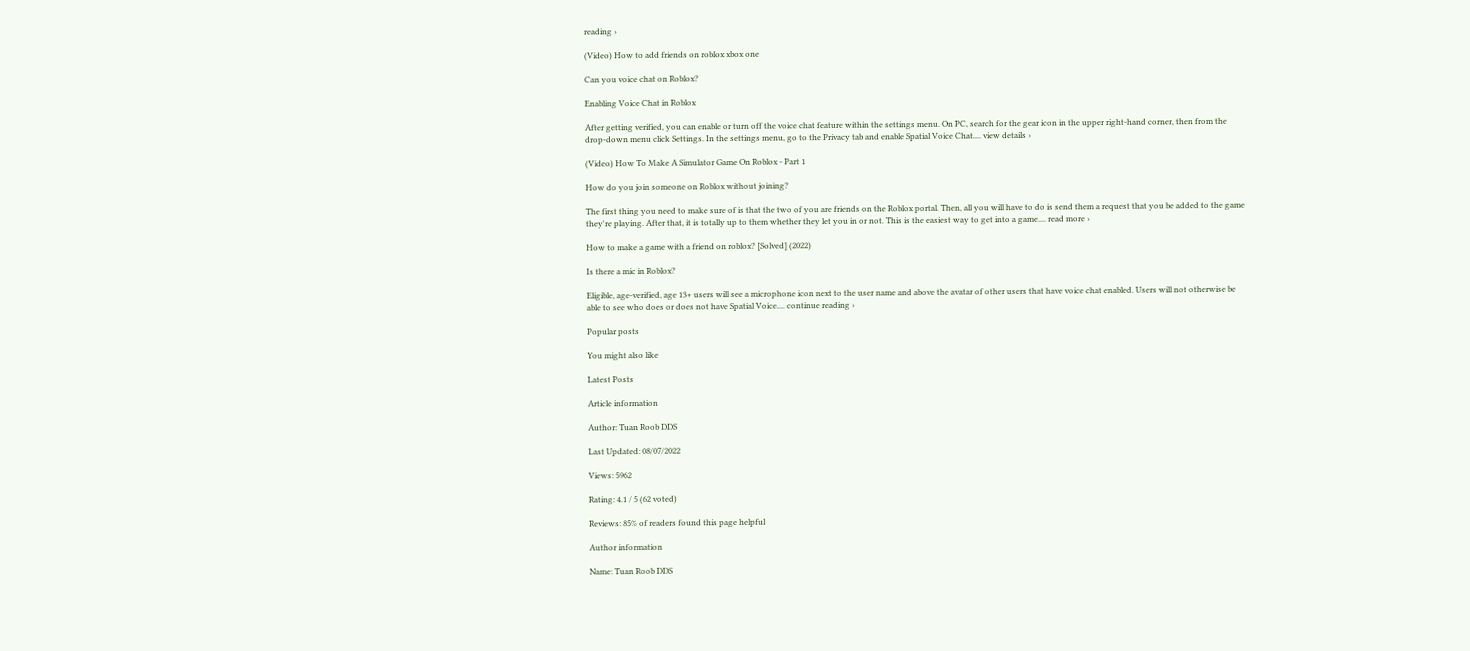reading ›

(Video) How to add friends on roblox xbox one

Can you voice chat on Roblox?

Enabling Voice Chat in Roblox

After getting verified, you can enable or turn off the voice chat feature within the settings menu. On PC, search for the gear icon in the upper right-hand corner, then from the drop-down menu click Settings. In the settings menu, go to the Privacy tab and enable Spatial Voice Chat.... view details ›

(Video) How To Make A Simulator Game On Roblox - Part 1

How do you join someone on Roblox without joining?

The first thing you need to make sure of is that the two of you are friends on the Roblox portal. Then, all you will have to do is send them a request that you be added to the game they're playing. After that, it is totally up to them whether they let you in or not. This is the easiest way to get into a game.... read more ›

How to make a game with a friend on roblox? [Solved] (2022)

Is there a mic in Roblox?

Eligible, age-verified, age 13+ users will see a microphone icon next to the user name and above the avatar of other users that have voice chat enabled. Users will not otherwise be able to see who does or does not have Spatial Voice.... continue reading ›

Popular posts

You might also like

Latest Posts

Article information

Author: Tuan Roob DDS

Last Updated: 08/07/2022

Views: 5962

Rating: 4.1 / 5 (62 voted)

Reviews: 85% of readers found this page helpful

Author information

Name: Tuan Roob DDS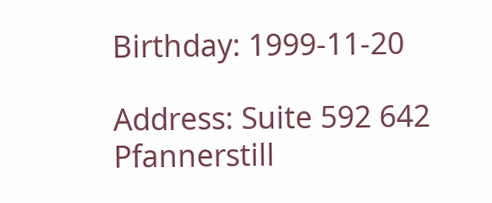Birthday: 1999-11-20

Address: Suite 592 642 Pfannerstill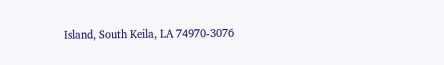Island, South Keila, LA 74970-3076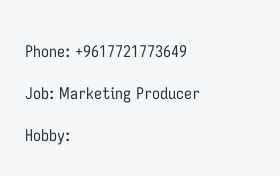Phone: +9617721773649

Job: Marketing Producer

Hobby: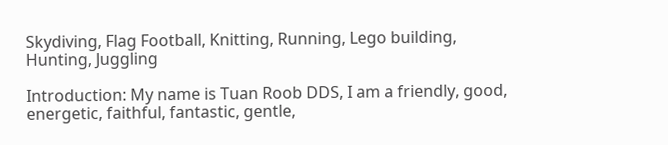Skydiving, Flag Football, Knitting, Running, Lego building, Hunting, Juggling

Introduction: My name is Tuan Roob DDS, I am a friendly, good, energetic, faithful, fantastic, gentle,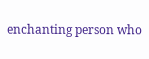enchanting person who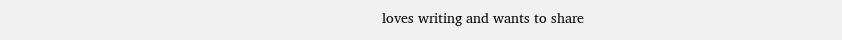loves writing and wants to share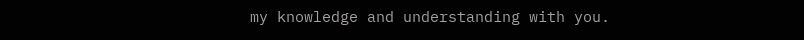my knowledge and understanding with you.